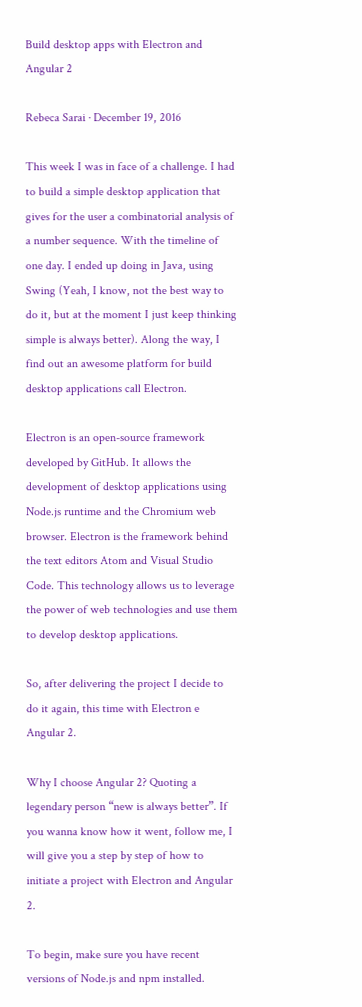Build desktop apps with Electron and Angular 2

Rebeca Sarai · December 19, 2016

This week I was in face of a challenge. I had to build a simple desktop application that gives for the user a combinatorial analysis of a number sequence. With the timeline of one day. I ended up doing in Java, using Swing (Yeah, I know, not the best way to do it, but at the moment I just keep thinking simple is always better). Along the way, I find out an awesome platform for build desktop applications call Electron.

Electron is an open-source framework developed by GitHub. It allows the development of desktop applications using Node.js runtime and the Chromium web browser. Electron is the framework behind the text editors Atom and Visual Studio Code. This technology allows us to leverage the power of web technologies and use them to develop desktop applications.

So, after delivering the project I decide to do it again, this time with Electron e Angular 2.

Why I choose Angular 2? Quoting a legendary person “new is always better”. If you wanna know how it went, follow me, I will give you a step by step of how to initiate a project with Electron and Angular 2.

To begin, make sure you have recent versions of Node.js and npm installed.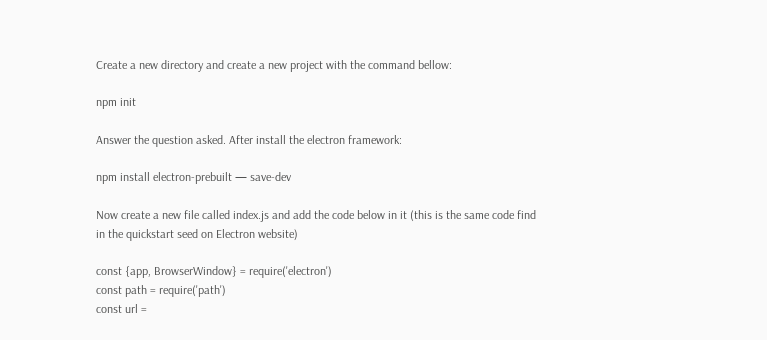Create a new directory and create a new project with the command bellow:

npm init

Answer the question asked. After install the electron framework:

npm install electron-prebuilt — save-dev

Now create a new file called index.js and add the code below in it (this is the same code find in the quickstart seed on Electron website)

const {app, BrowserWindow} = require('electron')
const path = require('path')
const url =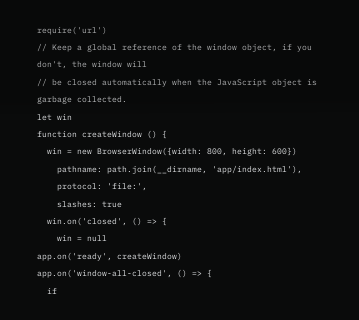require('url')
// Keep a global reference of the window object, if you don't, the window will
// be closed automatically when the JavaScript object is garbage collected.
let win
function createWindow () {
  win = new BrowserWindow({width: 800, height: 600})
    pathname: path.join(__dirname, 'app/index.html'),
    protocol: 'file:',
    slashes: true
  win.on('closed', () => {
    win = null
app.on('ready', createWindow)
app.on('window-all-closed', () => {
  if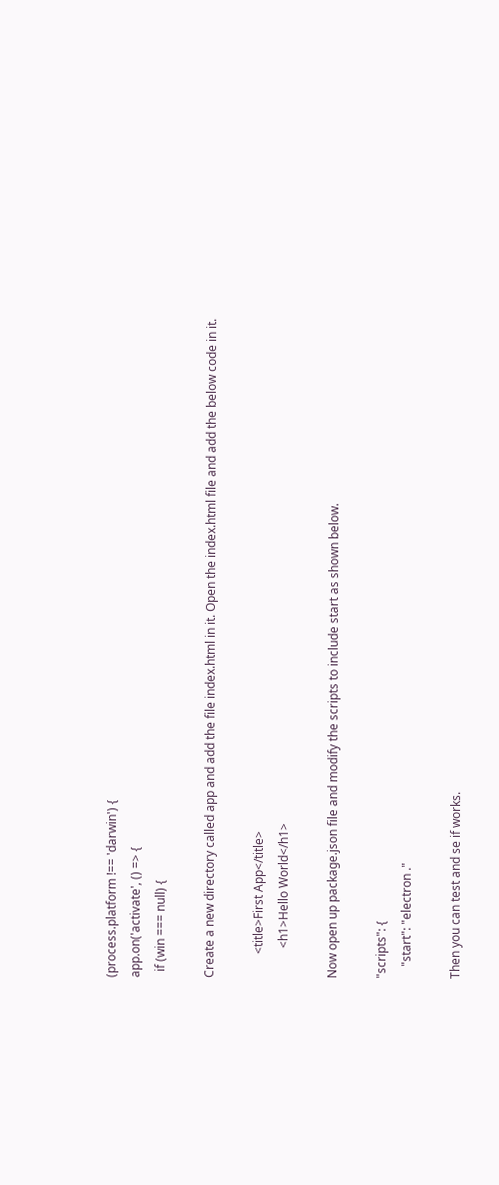(process.platform !== 'darwin') {
app.on('activate', () => {
  if (win === null) {

Create a new directory called app and add the file index.html in it. Open the index.html file and add the below code in it.

        <title>First App</title>
          <h1>Hello World</h1>

Now open up package.json file and modify the scripts to include start as shown below.

"scripts": {
    "start": "electron ."

Then you can test and se if works.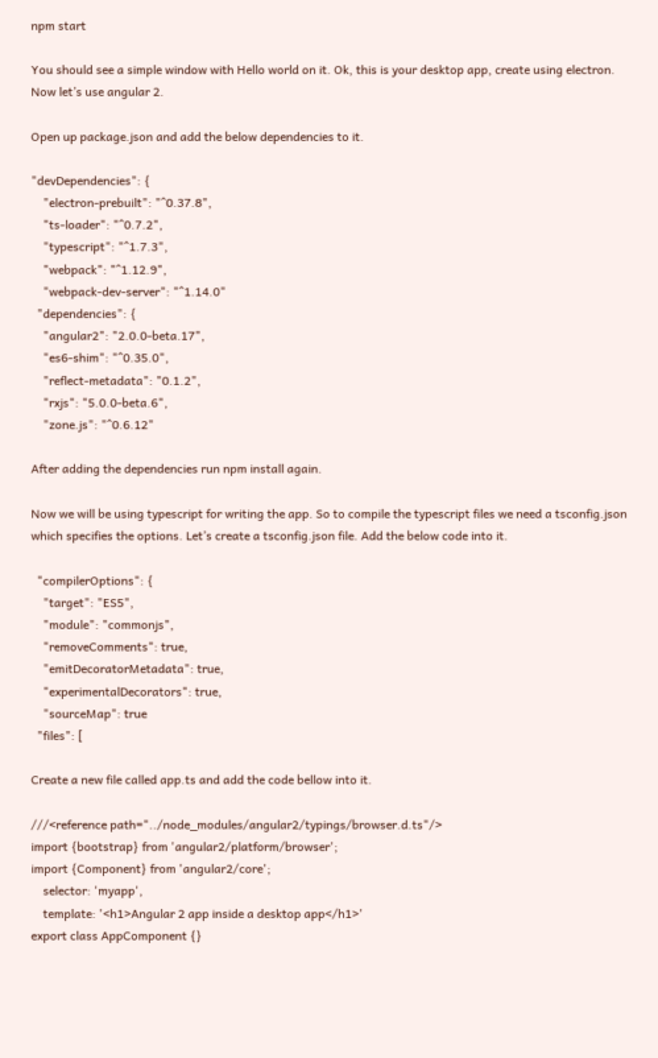npm start

You should see a simple window with Hello world on it. Ok, this is your desktop app, create using electron. Now let’s use angular 2.

Open up package.json and add the below dependencies to it.

"devDependencies": {
    "electron-prebuilt": "^0.37.8",
    "ts-loader": "^0.7.2",
    "typescript": "^1.7.3",
    "webpack": "^1.12.9",
    "webpack-dev-server": "^1.14.0"
  "dependencies": {
    "angular2": "2.0.0-beta.17",
    "es6-shim": "^0.35.0",
    "reflect-metadata": "0.1.2",
    "rxjs": "5.0.0-beta.6",
    "zone.js": "^0.6.12"

After adding the dependencies run npm install again.

Now we will be using typescript for writing the app. So to compile the typescript files we need a tsconfig.json which specifies the options. Let’s create a tsconfig.json file. Add the below code into it.

  "compilerOptions": {
    "target": "ES5",
    "module": "commonjs",
    "removeComments": true,
    "emitDecoratorMetadata": true,
    "experimentalDecorators": true,
    "sourceMap": true
  "files": [

Create a new file called app.ts and add the code bellow into it.

///<reference path="../node_modules/angular2/typings/browser.d.ts"/>
import {bootstrap} from 'angular2/platform/browser';
import {Component} from 'angular2/core';
    selector: 'myapp',
    template: '<h1>Angular 2 app inside a desktop app</h1>'
export class AppComponent {}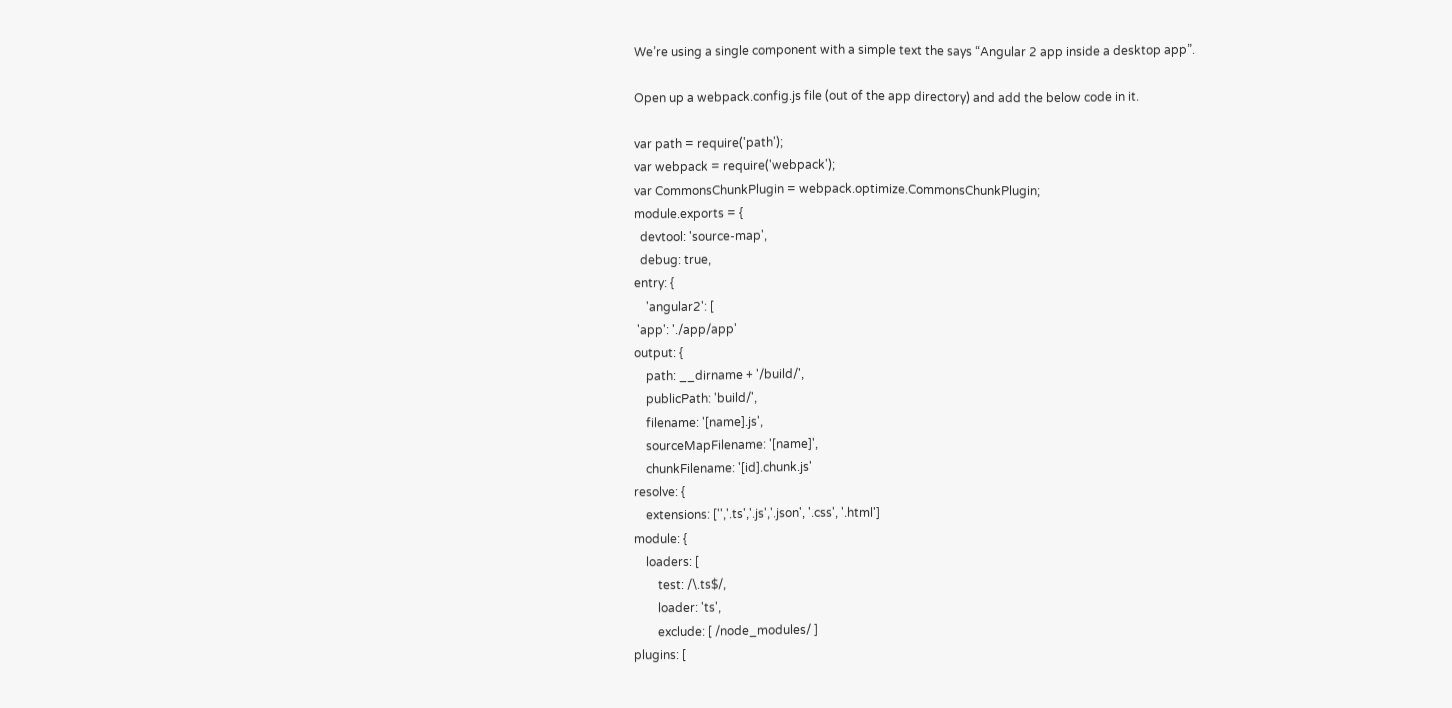We’re using a single component with a simple text the says “Angular 2 app inside a desktop app”.

Open up a webpack.config.js file (out of the app directory) and add the below code in it.

var path = require('path');
var webpack = require('webpack');
var CommonsChunkPlugin = webpack.optimize.CommonsChunkPlugin;
module.exports = {
  devtool: 'source-map',
  debug: true,
entry: {
    'angular2': [
 'app': './app/app'
output: {
    path: __dirname + '/build/',
    publicPath: 'build/',
    filename: '[name].js',
    sourceMapFilename: '[name]',
    chunkFilename: '[id].chunk.js'
resolve: {
    extensions: ['','.ts','.js','.json', '.css', '.html']
module: {
    loaders: [
        test: /\.ts$/,
        loader: 'ts',
        exclude: [ /node_modules/ ]
plugins: [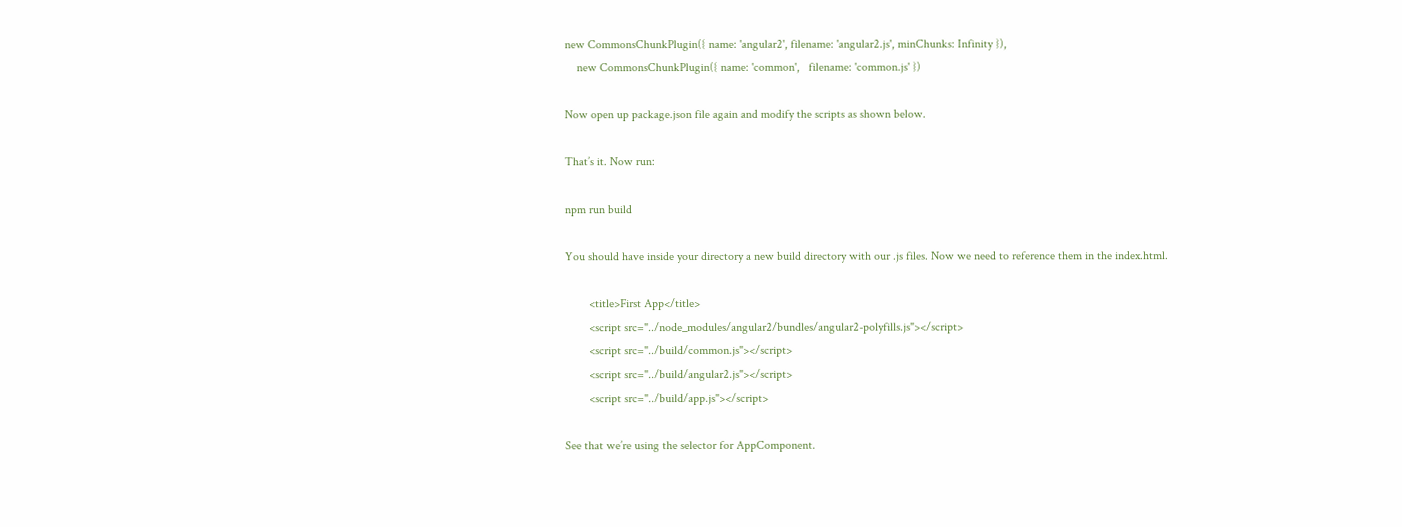new CommonsChunkPlugin({ name: 'angular2', filename: 'angular2.js', minChunks: Infinity }),
    new CommonsChunkPlugin({ name: 'common',   filename: 'common.js' })

Now open up package.json file again and modify the scripts as shown below.

That’s it. Now run:

npm run build

You should have inside your directory a new build directory with our .js files. Now we need to reference them in the index.html.

        <title>First App</title>
        <script src="../node_modules/angular2/bundles/angular2-polyfills.js"></script>
        <script src="../build/common.js"></script>
        <script src="../build/angular2.js"></script>
        <script src="../build/app.js"></script>

See that we’re using the selector for AppComponent.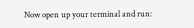Now open up your terminal and run: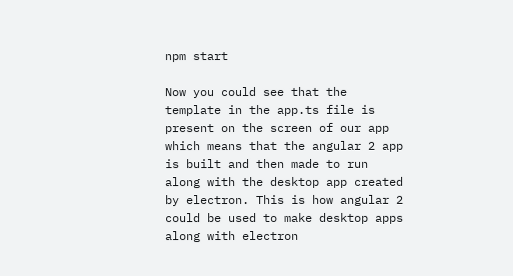npm start

Now you could see that the template in the app.ts file is present on the screen of our app which means that the angular 2 app is built and then made to run along with the desktop app created by electron. This is how angular 2 could be used to make desktop apps along with electron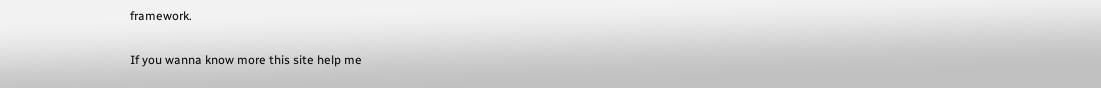framework.

If you wanna know more this site help me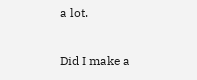a lot.

Did I make a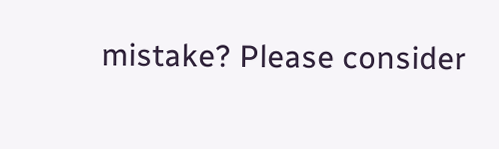mistake? Please consider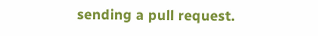sending a pull request.